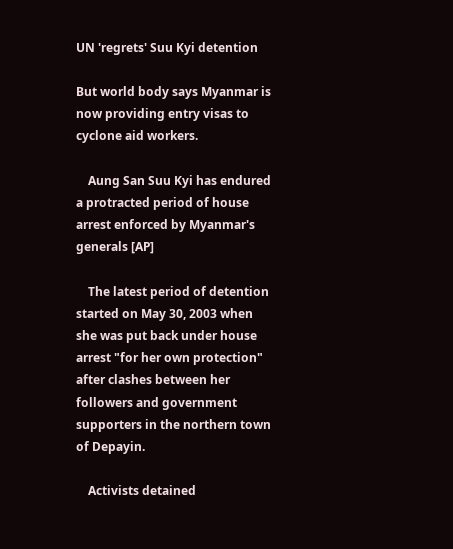UN 'regrets' Suu Kyi detention

But world body says Myanmar is now providing entry visas to cyclone aid workers.

    Aung San Suu Kyi has endured a protracted period of house arrest enforced by Myanmar's generals [AP]

    The latest period of detention started on May 30, 2003 when she was put back under house arrest "for her own protection" after clashes between her followers and government supporters in the northern town of Depayin.

    Activists detained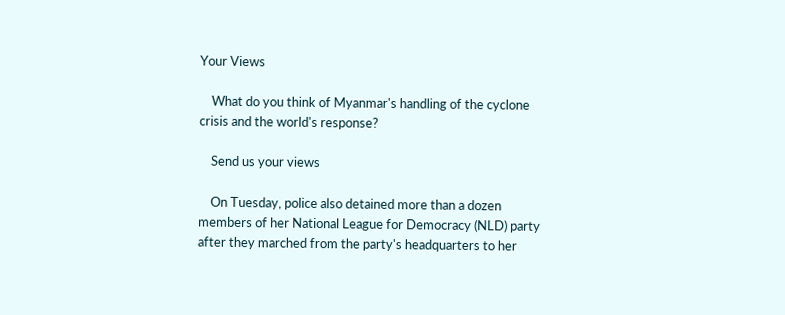Your Views

    What do you think of Myanmar's handling of the cyclone crisis and the world's response?

    Send us your views

    On Tuesday, police also detained more than a dozen members of her National League for Democracy (NLD) party after they marched from the party's headquarters to her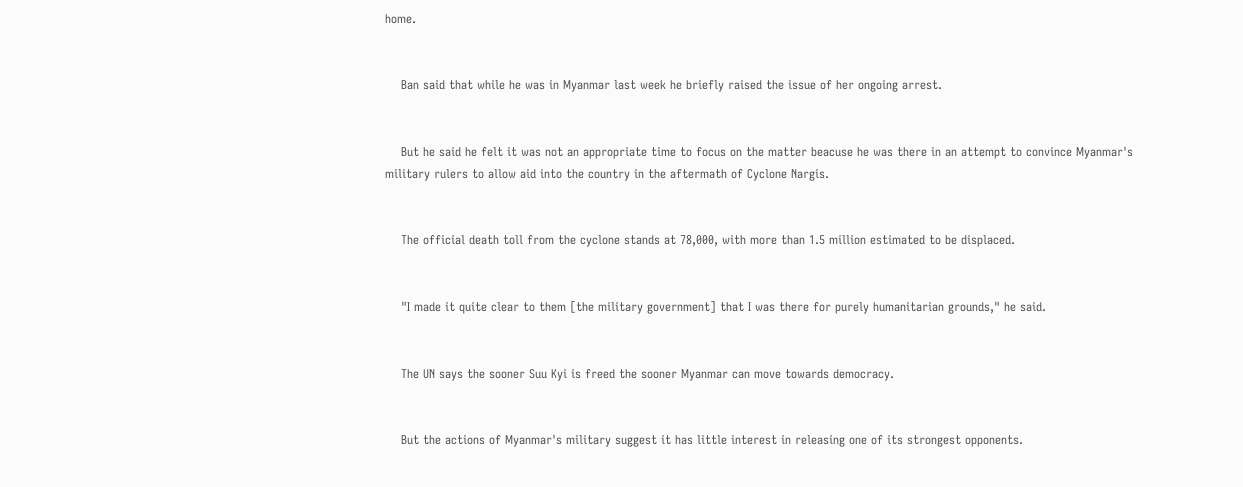home.


    Ban said that while he was in Myanmar last week he briefly raised the issue of her ongoing arrest.


    But he said he felt it was not an appropriate time to focus on the matter beacuse he was there in an attempt to convince Myanmar's military rulers to allow aid into the country in the aftermath of Cyclone Nargis.


    The official death toll from the cyclone stands at 78,000, with more than 1.5 million estimated to be displaced.


    "I made it quite clear to them [the military government] that I was there for purely humanitarian grounds," he said.


    The UN says the sooner Suu Kyi is freed the sooner Myanmar can move towards democracy.


    But the actions of Myanmar's military suggest it has little interest in releasing one of its strongest opponents.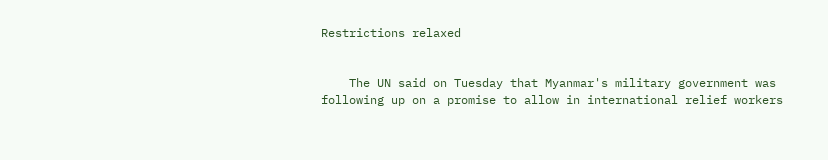Restrictions relaxed


    The UN said on Tuesday that Myanmar's military government was following up on a promise to allow in international relief workers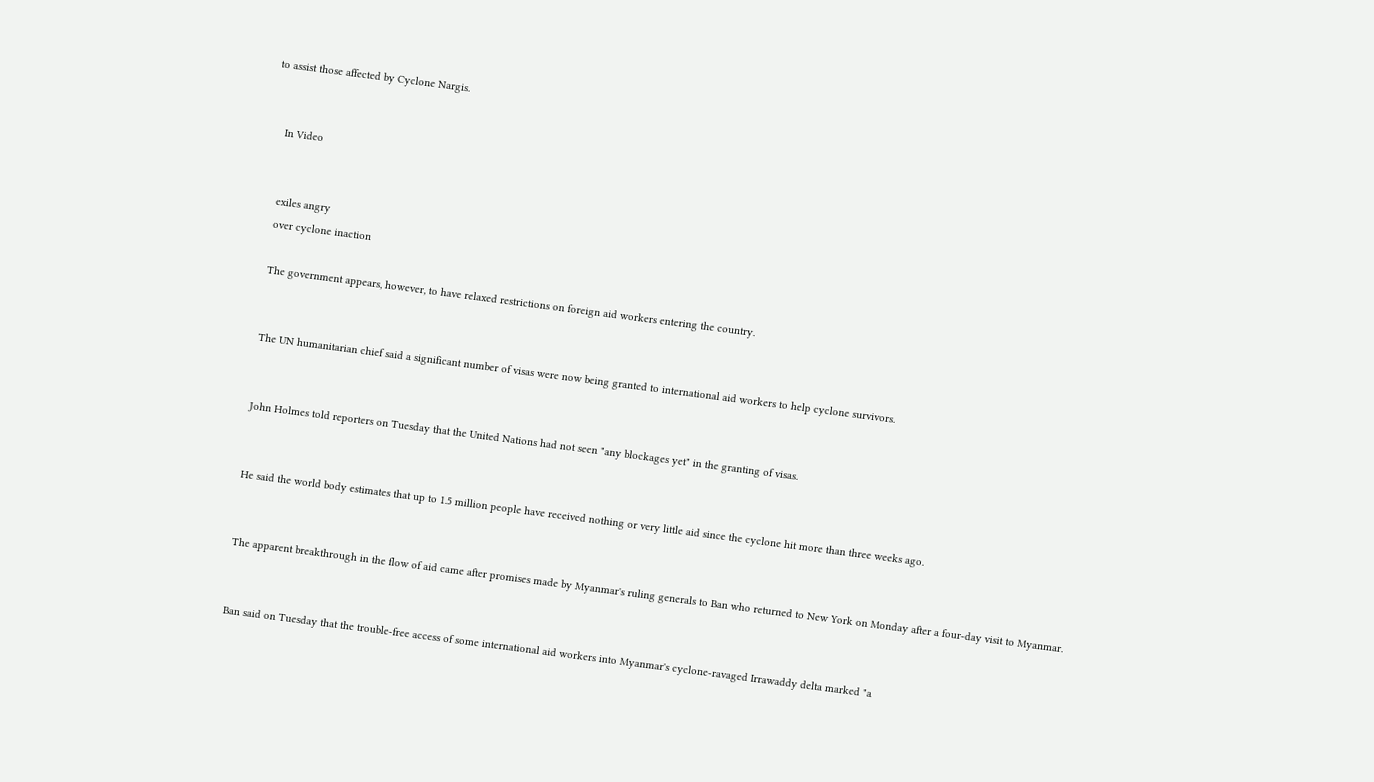to assist those affected by Cyclone Nargis.


    In Video


    exiles angry
    over cyclone inaction

    The government appears, however, to have relaxed restrictions on foreign aid workers entering the country.


    The UN humanitarian chief said a significant number of visas were now being granted to international aid workers to help cyclone survivors.


    John Holmes told reporters on Tuesday that the United Nations had not seen "any blockages yet" in the granting of visas.


    He said the world body estimates that up to 1.5 million people have received nothing or very little aid since the cyclone hit more than three weeks ago.


    The apparent breakthrough in the flow of aid came after promises made by Myanmar's ruling generals to Ban who returned to New York on Monday after a four-day visit to Myanmar.


    Ban said on Tuesday that the trouble-free access of some international aid workers into Myanmar's cyclone-ravaged Irrawaddy delta marked "a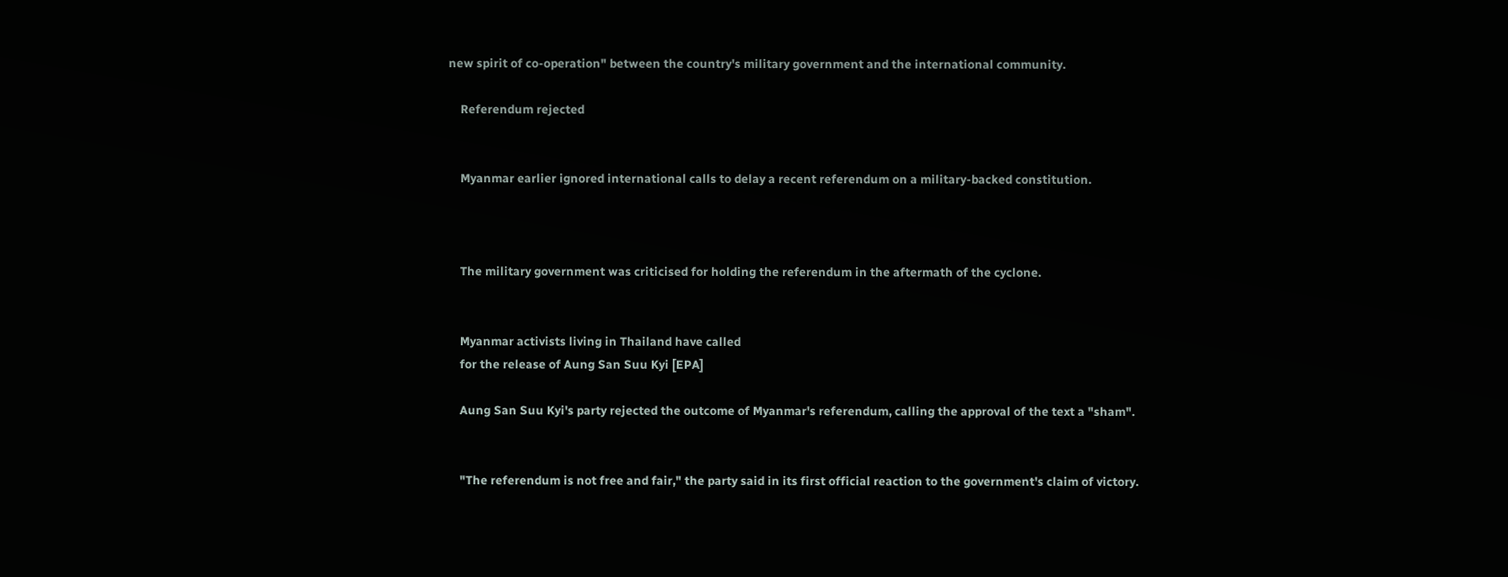new spirit of co-operation" between the country's military government and the international community.

    Referendum rejected


    Myanmar earlier ignored international calls to delay a recent referendum on a military-backed constitution.



    The military government was criticised for holding the referendum in the aftermath of the cyclone.


    Myanmar activists living in Thailand have called
    for the release of Aung San Suu Kyi [EPA]

    Aung San Suu Kyi's party rejected the outcome of Myanmar's referendum, calling the approval of the text a "sham".


    "The referendum is not free and fair," the party said in its first official reaction to the government's claim of victory.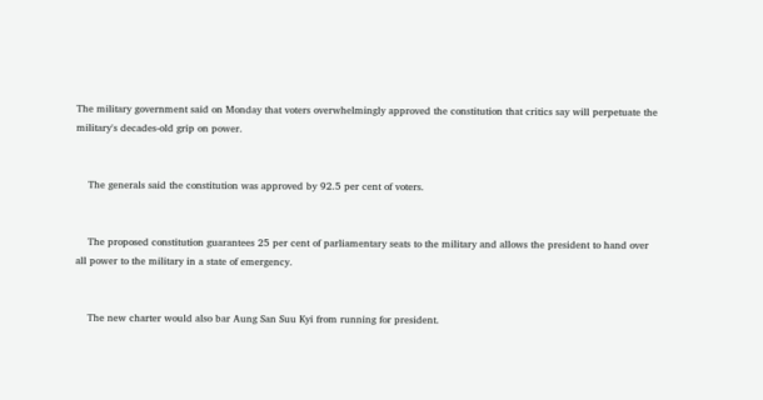The military government said on Monday that voters overwhelmingly approved the constitution that critics say will perpetuate the military's decades-old grip on power.


    The generals said the constitution was approved by 92.5 per cent of voters.


    The proposed constitution guarantees 25 per cent of parliamentary seats to the military and allows the president to hand over all power to the military in a state of emergency.


    The new charter would also bar Aung San Suu Kyi from running for president.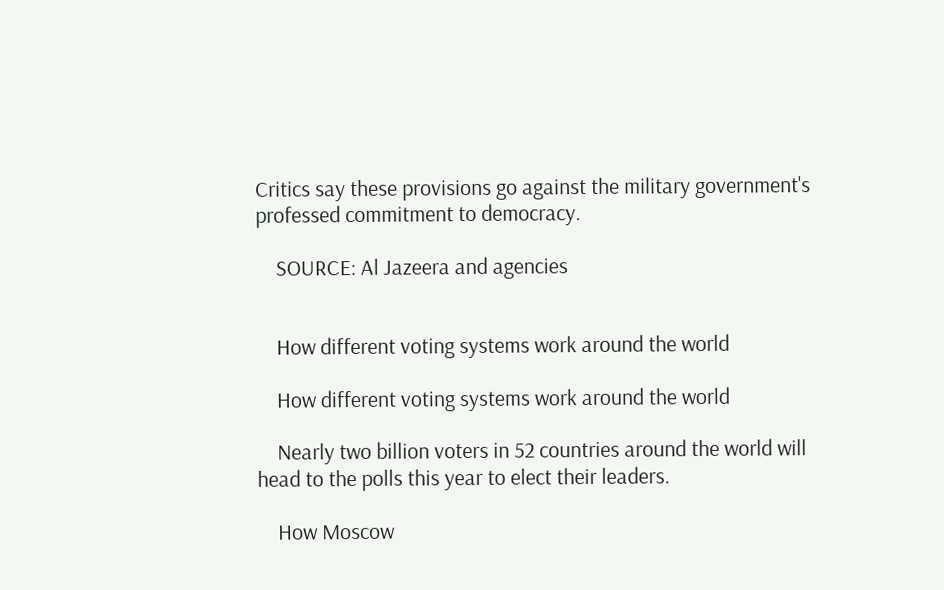Critics say these provisions go against the military government's professed commitment to democracy.

    SOURCE: Al Jazeera and agencies


    How different voting systems work around the world

    How different voting systems work around the world

    Nearly two billion voters in 52 countries around the world will head to the polls this year to elect their leaders.

    How Moscow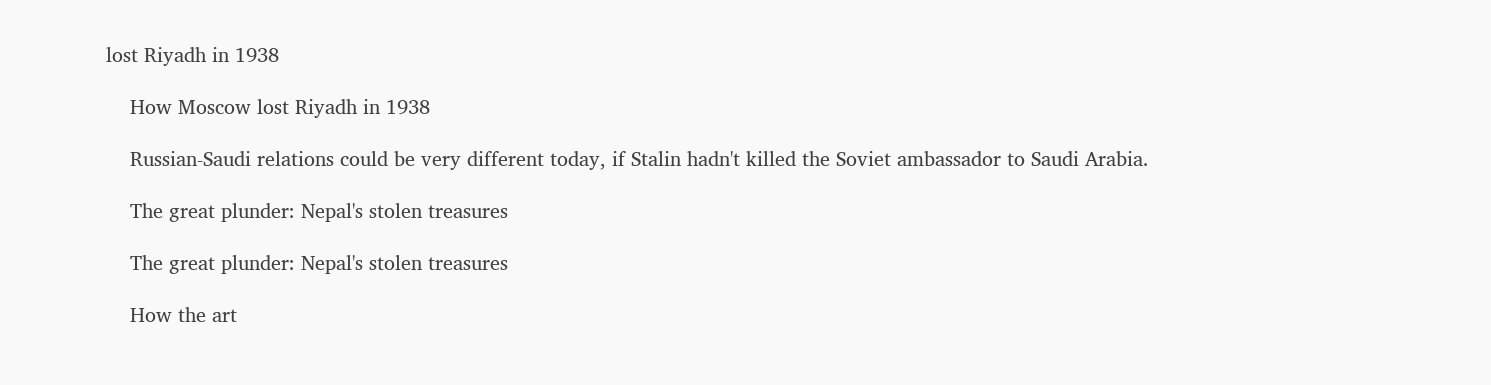lost Riyadh in 1938

    How Moscow lost Riyadh in 1938

    Russian-Saudi relations could be very different today, if Stalin hadn't killed the Soviet ambassador to Saudi Arabia.

    The great plunder: Nepal's stolen treasures

    The great plunder: Nepal's stolen treasures

    How the art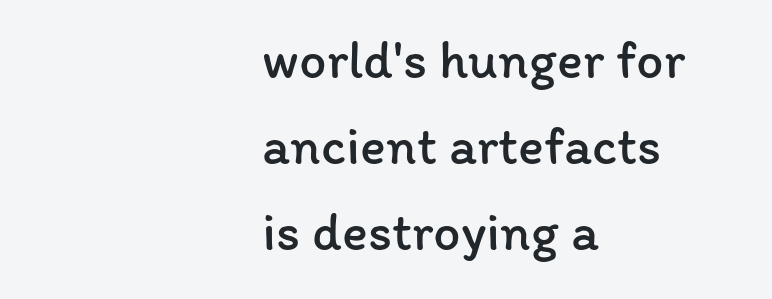world's hunger for ancient artefacts is destroying a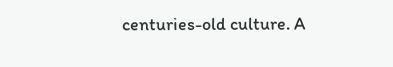centuries-old culture. A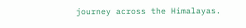journey across the Himalayas.